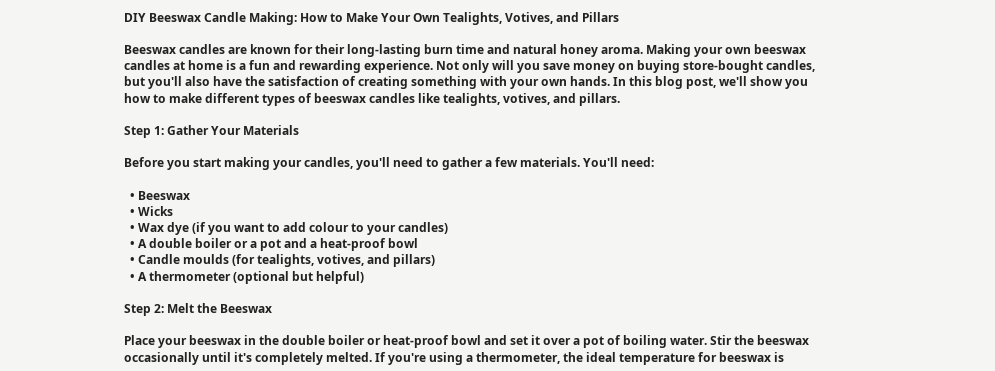DIY Beeswax Candle Making: How to Make Your Own Tealights, Votives, and Pillars

Beeswax candles are known for their long-lasting burn time and natural honey aroma. Making your own beeswax candles at home is a fun and rewarding experience. Not only will you save money on buying store-bought candles, but you'll also have the satisfaction of creating something with your own hands. In this blog post, we'll show you how to make different types of beeswax candles like tealights, votives, and pillars.

Step 1: Gather Your Materials

Before you start making your candles, you'll need to gather a few materials. You'll need:

  • Beeswax
  • Wicks
  • Wax dye (if you want to add colour to your candles)
  • A double boiler or a pot and a heat-proof bowl
  • Candle moulds (for tealights, votives, and pillars)
  • A thermometer (optional but helpful)

Step 2: Melt the Beeswax

Place your beeswax in the double boiler or heat-proof bowl and set it over a pot of boiling water. Stir the beeswax occasionally until it's completely melted. If you're using a thermometer, the ideal temperature for beeswax is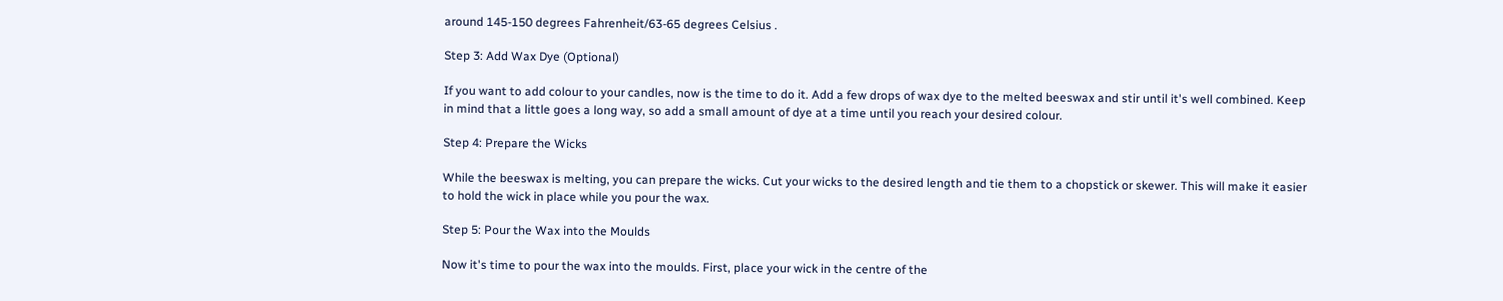around 145-150 degrees Fahrenheit/63-65 degrees Celsius .

Step 3: Add Wax Dye (Optional)

If you want to add colour to your candles, now is the time to do it. Add a few drops of wax dye to the melted beeswax and stir until it's well combined. Keep in mind that a little goes a long way, so add a small amount of dye at a time until you reach your desired colour.

Step 4: Prepare the Wicks

While the beeswax is melting, you can prepare the wicks. Cut your wicks to the desired length and tie them to a chopstick or skewer. This will make it easier to hold the wick in place while you pour the wax.

Step 5: Pour the Wax into the Moulds

Now it's time to pour the wax into the moulds. First, place your wick in the centre of the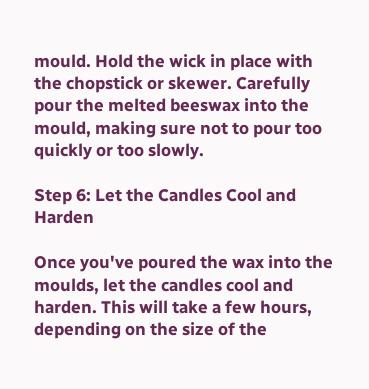mould. Hold the wick in place with the chopstick or skewer. Carefully pour the melted beeswax into the mould, making sure not to pour too quickly or too slowly.

Step 6: Let the Candles Cool and Harden

Once you've poured the wax into the moulds, let the candles cool and harden. This will take a few hours, depending on the size of the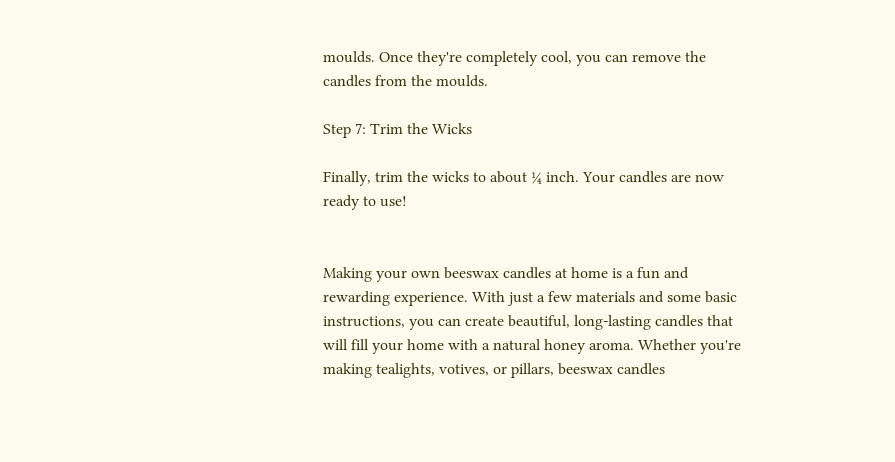moulds. Once they're completely cool, you can remove the candles from the moulds.

Step 7: Trim the Wicks

Finally, trim the wicks to about ¼ inch. Your candles are now ready to use!


Making your own beeswax candles at home is a fun and rewarding experience. With just a few materials and some basic instructions, you can create beautiful, long-lasting candles that will fill your home with a natural honey aroma. Whether you're making tealights, votives, or pillars, beeswax candles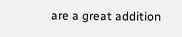are a great addition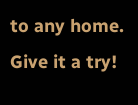to any home. Give it a try!